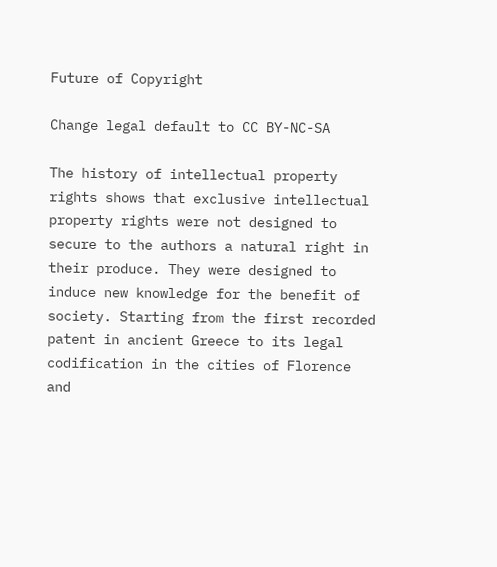Future of Copyright

Change legal default to CC BY-NC-SA

The history of intellectual property rights shows that exclusive intellectual property rights were not designed to secure to the authors a natural right in their produce. They were designed to induce new knowledge for the benefit of society. Starting from the first recorded patent in ancient Greece to its legal codification in the cities of Florence and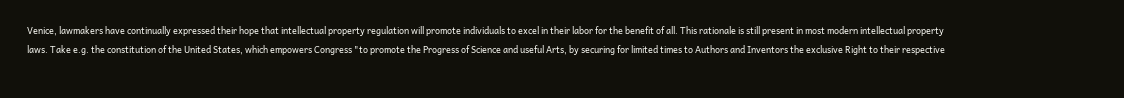Venice, lawmakers have continually expressed their hope that intellectual property regulation will promote individuals to excel in their labor for the benefit of all. This rationale is still present in most modern intellectual property laws. Take e.g. the constitution of the United States, which empowers Congress "to promote the Progress of Science and useful Arts, by securing for limited times to Authors and Inventors the exclusive Right to their respective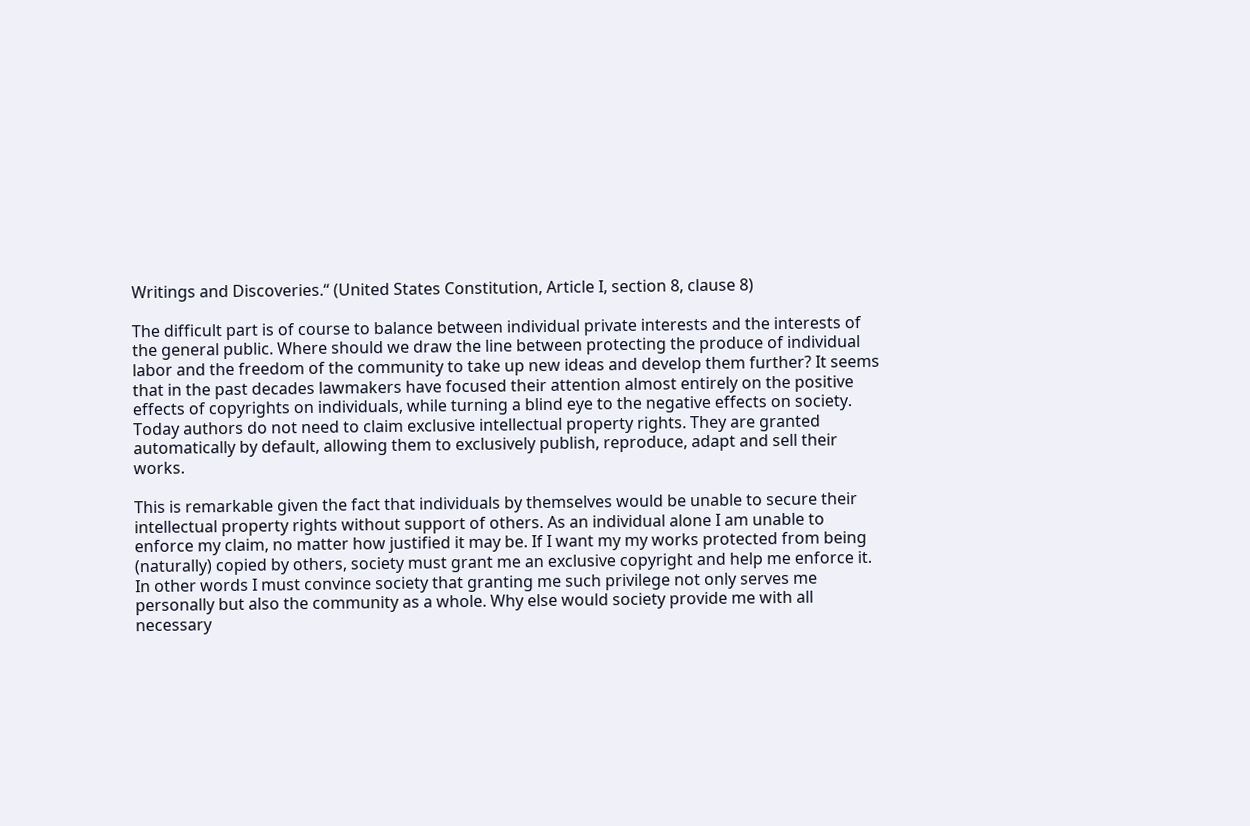Writings and Discoveries.“ (United States Constitution, Article I, section 8, clause 8)

The difficult part is of course to balance between individual private interests and the interests of the general public. Where should we draw the line between protecting the produce of individual labor and the freedom of the community to take up new ideas and develop them further? It seems that in the past decades lawmakers have focused their attention almost entirely on the positive effects of copyrights on individuals, while turning a blind eye to the negative effects on society. Today authors do not need to claim exclusive intellectual property rights. They are granted automatically by default, allowing them to exclusively publish, reproduce, adapt and sell their works.

This is remarkable given the fact that individuals by themselves would be unable to secure their intellectual property rights without support of others. As an individual alone I am unable to enforce my claim, no matter how justified it may be. If I want my my works protected from being (naturally) copied by others, society must grant me an exclusive copyright and help me enforce it. In other words I must convince society that granting me such privilege not only serves me personally but also the community as a whole. Why else would society provide me with all necessary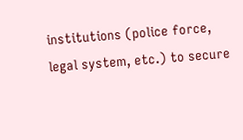institutions (police force, legal system, etc.) to secure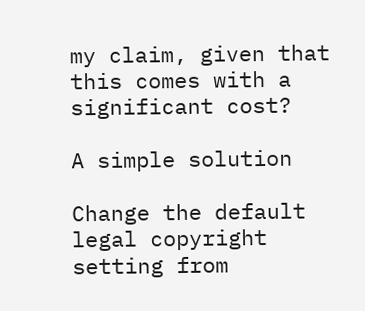my claim, given that this comes with a significant cost?

A simple solution

Change the default legal copyright setting from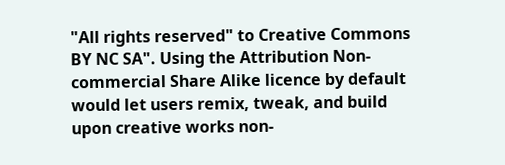"All rights reserved" to Creative Commons BY NC SA". Using the Attribution Non-commercial Share Alike licence by default would let users remix, tweak, and build upon creative works non-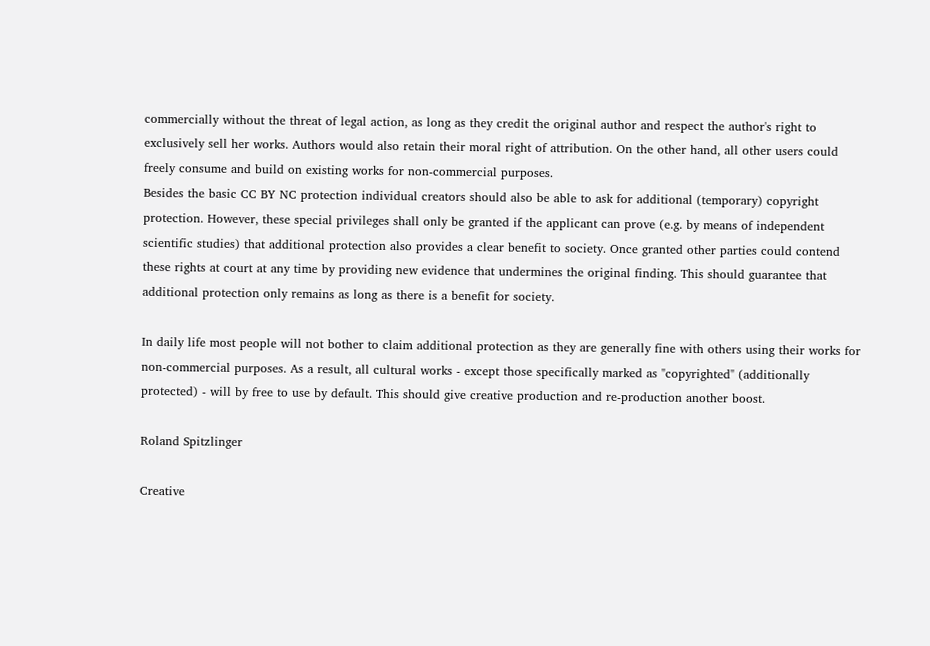commercially without the threat of legal action, as long as they credit the original author and respect the author's right to exclusively sell her works. Authors would also retain their moral right of attribution. On the other hand, all other users could freely consume and build on existing works for non-commercial purposes.
Besides the basic CC BY NC protection individual creators should also be able to ask for additional (temporary) copyright protection. However, these special privileges shall only be granted if the applicant can prove (e.g. by means of independent scientific studies) that additional protection also provides a clear benefit to society. Once granted other parties could contend these rights at court at any time by providing new evidence that undermines the original finding. This should guarantee that additional protection only remains as long as there is a benefit for society.

In daily life most people will not bother to claim additional protection as they are generally fine with others using their works for non-commercial purposes. As a result, all cultural works - except those specifically marked as "copyrighted" (additionally protected) - will by free to use by default. This should give creative production and re-production another boost.

Roland Spitzlinger

Creative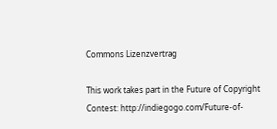Commons Lizenzvertrag

This work takes part in the Future of Copyright Contest: http://indiegogo.com/Future-of-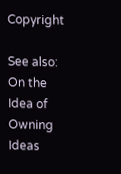Copyright

See also: On the Idea of Owning Ideas